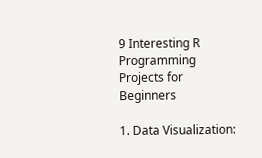9 Interesting R Programming Projects for Beginners

1. Data Visualization: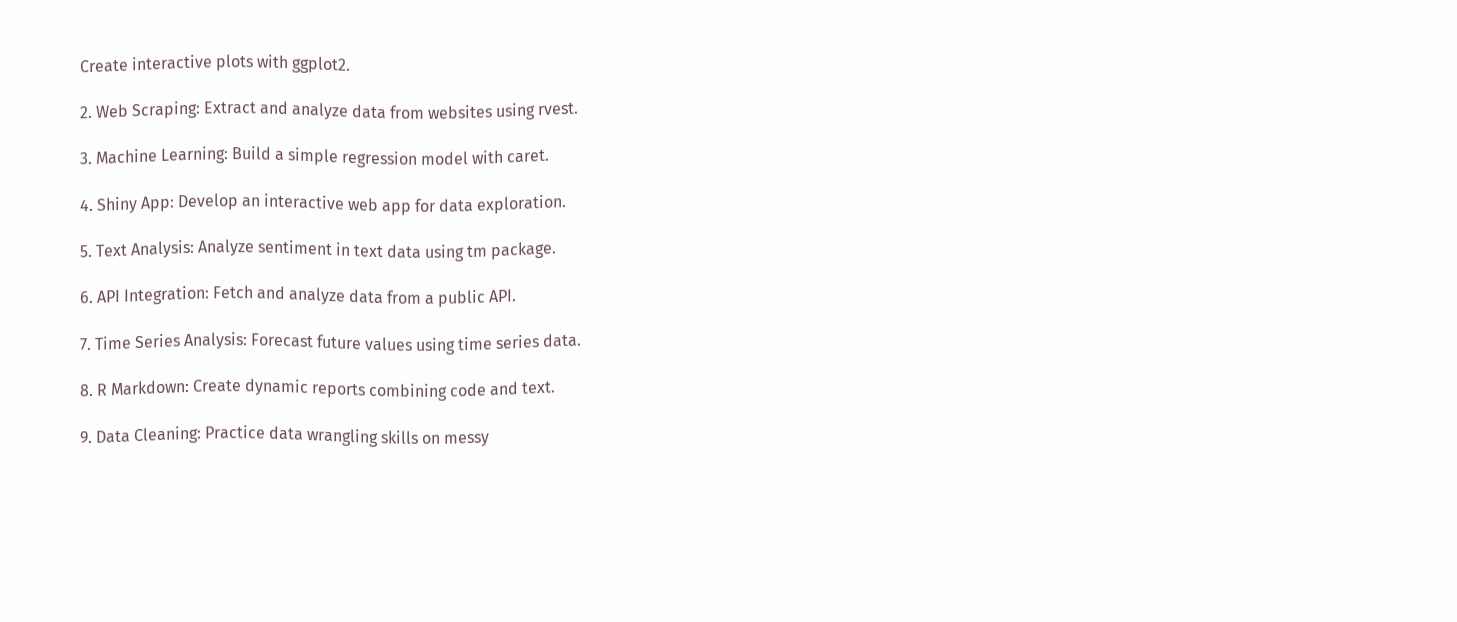Create interactive plots with ggplot2.

2. Web Scraping: Extract and analyze data from websites using rvest.

3. Machine Learning: Build a simple regression model with caret.

4. Shiny App: Develop an interactive web app for data exploration.

5. Text Analysis: Analyze sentiment in text data using tm package.

6. API Integration: Fetch and analyze data from a public API.

7. Time Series Analysis: Forecast future values using time series data.

8. R Markdown: Create dynamic reports combining code and text.

9. Data Cleaning: Practice data wrangling skills on messy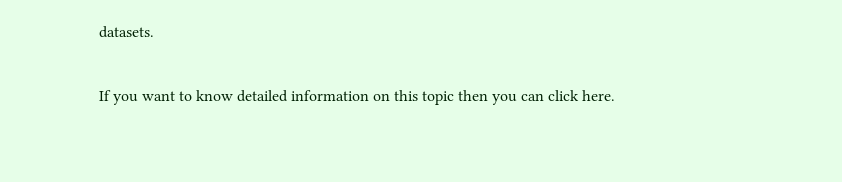datasets.

If you want to know detailed information on this topic then you can click here.